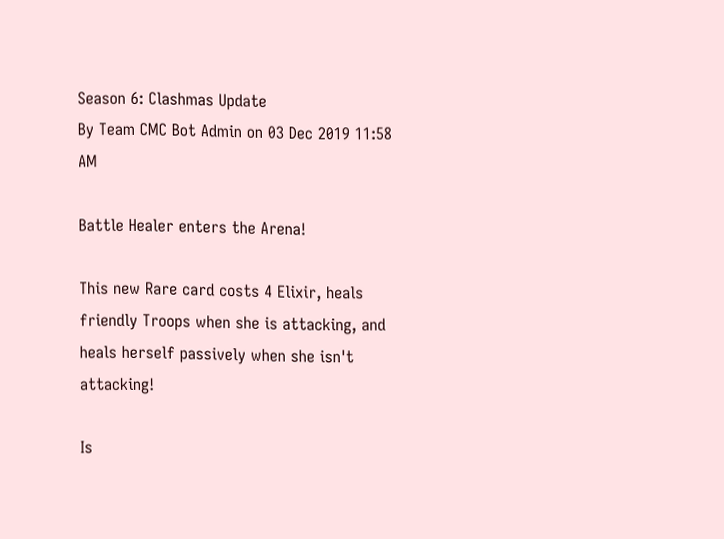Season 6: Clashmas Update
By Team CMC Bot Admin on 03 Dec 2019 11:58 AM

Battle Healer enters the Arena!

This new Rare card costs 4 Elixir, heals friendly Troops when she is attacking, and heals herself passively when she isn't attacking!

Is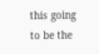this going to be the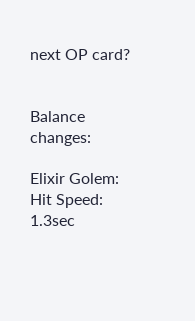next OP card?


Balance changes:

Elixir Golem: Hit Speed: 1.3sec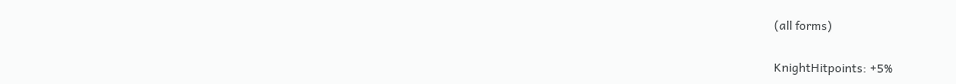(all forms)

KnightHitpoints: +5%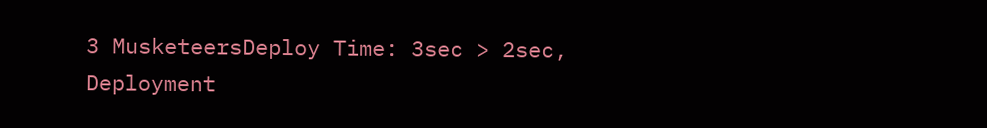3 MusketeersDeploy Time: 3sec > 2sec, Deployment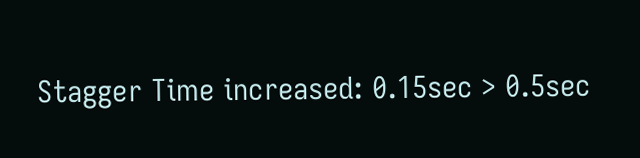Stagger Time increased: 0.15sec > 0.5sec